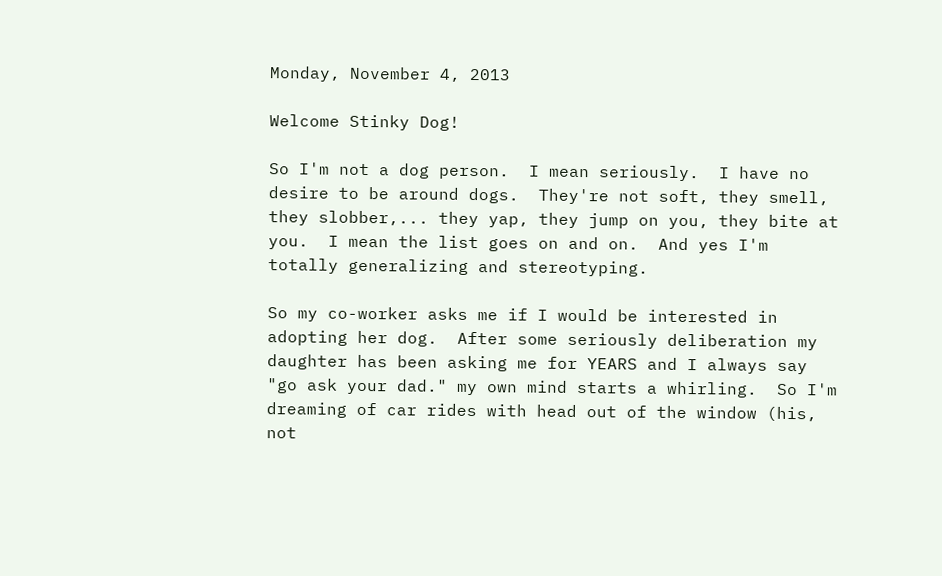Monday, November 4, 2013

Welcome Stinky Dog!

So I'm not a dog person.  I mean seriously.  I have no desire to be around dogs.  They're not soft, they smell, they slobber,... they yap, they jump on you, they bite at you.  I mean the list goes on and on.  And yes I'm totally generalizing and stereotyping.

So my co-worker asks me if I would be interested in adopting her dog.  After some seriously deliberation my daughter has been asking me for YEARS and I always say "go ask your dad." my own mind starts a whirling.  So I'm dreaming of car rides with head out of the window (his, not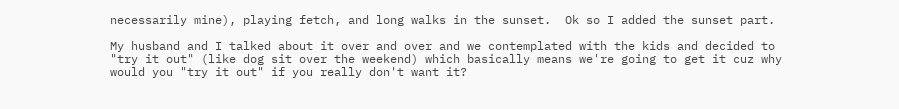necessarily mine), playing fetch, and long walks in the sunset.  Ok so I added the sunset part.

My husband and I talked about it over and over and we contemplated with the kids and decided to "try it out" (like dog sit over the weekend) which basically means we're going to get it cuz why would you "try it out" if you really don't want it?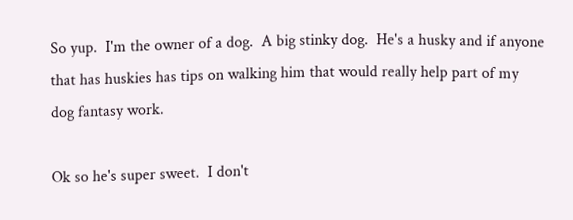So yup.  I'm the owner of a dog.  A big stinky dog.  He's a husky and if anyone that has huskies has tips on walking him that would really help part of my dog fantasy work.

Ok so he's super sweet.  I don't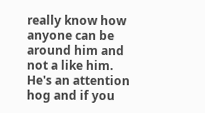really know how anyone can be around him and not a like him.  He's an attention hog and if you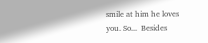smile at him he loves you. So...  Besides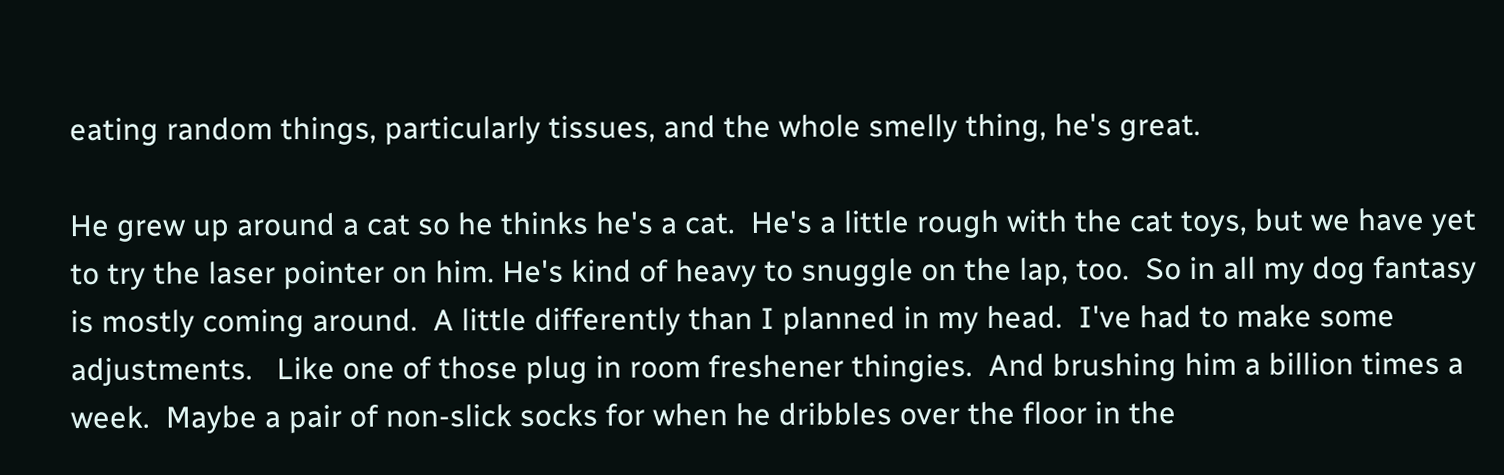eating random things, particularly tissues, and the whole smelly thing, he's great.

He grew up around a cat so he thinks he's a cat.  He's a little rough with the cat toys, but we have yet to try the laser pointer on him. He's kind of heavy to snuggle on the lap, too.  So in all my dog fantasy is mostly coming around.  A little differently than I planned in my head.  I've had to make some adjustments.   Like one of those plug in room freshener thingies.  And brushing him a billion times a week.  Maybe a pair of non-slick socks for when he dribbles over the floor in the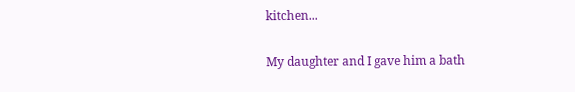kitchen...

My daughter and I gave him a bath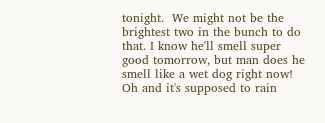tonight.  We might not be the brightest two in the bunch to do that. I know he'll smell super good tomorrow, but man does he smell like a wet dog right now!  Oh and it's supposed to rain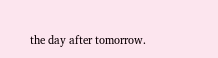the day after tomorrow.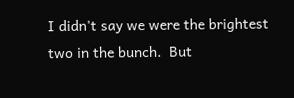I didn't say we were the brightest two in the bunch.  But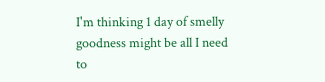I'm thinking 1 day of smelly goodness might be all I need to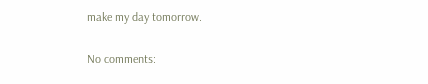make my day tomorrow.

No comments: